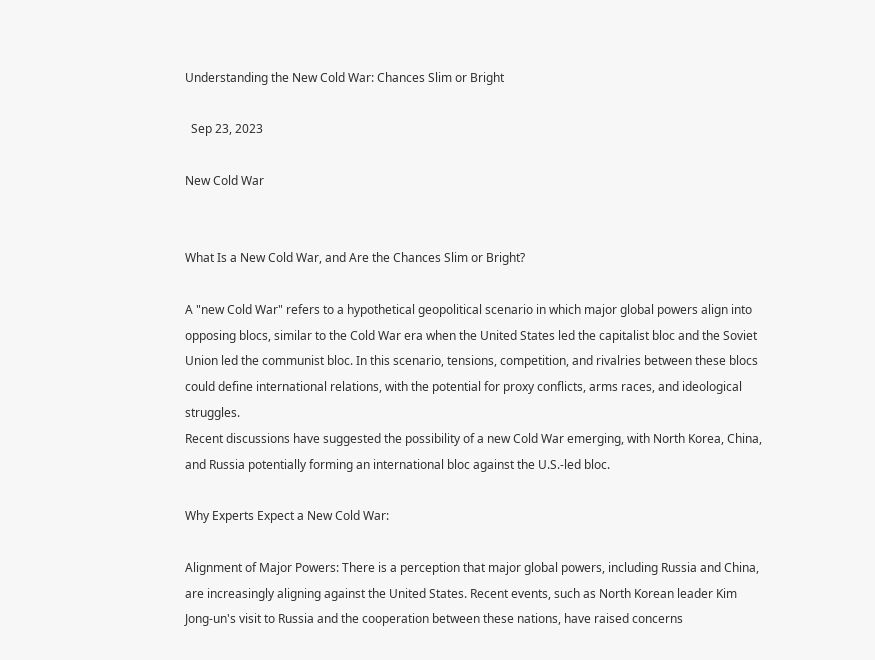Understanding the New Cold War: Chances Slim or Bright

  Sep 23, 2023

New Cold War


What Is a New Cold War, and Are the Chances Slim or Bright?

A "new Cold War" refers to a hypothetical geopolitical scenario in which major global powers align into opposing blocs, similar to the Cold War era when the United States led the capitalist bloc and the Soviet Union led the communist bloc. In this scenario, tensions, competition, and rivalries between these blocs could define international relations, with the potential for proxy conflicts, arms races, and ideological struggles.
Recent discussions have suggested the possibility of a new Cold War emerging, with North Korea, China, and Russia potentially forming an international bloc against the U.S.-led bloc.

Why Experts Expect a New Cold War:

Alignment of Major Powers: There is a perception that major global powers, including Russia and China, are increasingly aligning against the United States. Recent events, such as North Korean leader Kim Jong-un's visit to Russia and the cooperation between these nations, have raised concerns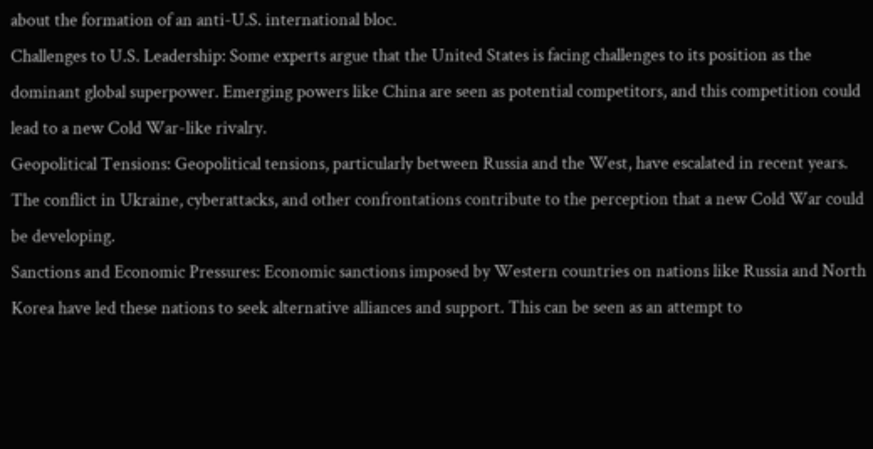about the formation of an anti-U.S. international bloc.
Challenges to U.S. Leadership: Some experts argue that the United States is facing challenges to its position as the dominant global superpower. Emerging powers like China are seen as potential competitors, and this competition could lead to a new Cold War-like rivalry.
Geopolitical Tensions: Geopolitical tensions, particularly between Russia and the West, have escalated in recent years. The conflict in Ukraine, cyberattacks, and other confrontations contribute to the perception that a new Cold War could be developing.
Sanctions and Economic Pressures: Economic sanctions imposed by Western countries on nations like Russia and North Korea have led these nations to seek alternative alliances and support. This can be seen as an attempt to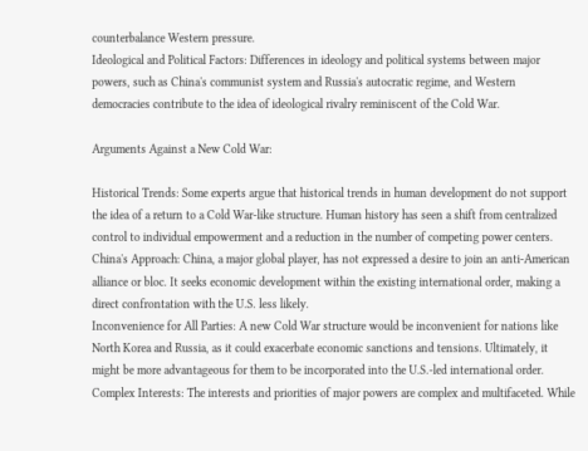counterbalance Western pressure.
Ideological and Political Factors: Differences in ideology and political systems between major powers, such as China's communist system and Russia's autocratic regime, and Western democracies contribute to the idea of ideological rivalry reminiscent of the Cold War.

Arguments Against a New Cold War:

Historical Trends: Some experts argue that historical trends in human development do not support the idea of a return to a Cold War-like structure. Human history has seen a shift from centralized control to individual empowerment and a reduction in the number of competing power centers.
China's Approach: China, a major global player, has not expressed a desire to join an anti-American alliance or bloc. It seeks economic development within the existing international order, making a direct confrontation with the U.S. less likely.
Inconvenience for All Parties: A new Cold War structure would be inconvenient for nations like North Korea and Russia, as it could exacerbate economic sanctions and tensions. Ultimately, it might be more advantageous for them to be incorporated into the U.S.-led international order.
Complex Interests: The interests and priorities of major powers are complex and multifaceted. While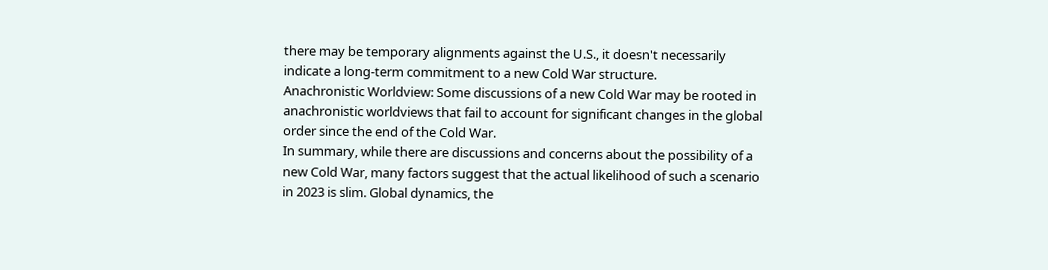there may be temporary alignments against the U.S., it doesn't necessarily indicate a long-term commitment to a new Cold War structure.
Anachronistic Worldview: Some discussions of a new Cold War may be rooted in anachronistic worldviews that fail to account for significant changes in the global order since the end of the Cold War.
In summary, while there are discussions and concerns about the possibility of a new Cold War, many factors suggest that the actual likelihood of such a scenario in 2023 is slim. Global dynamics, the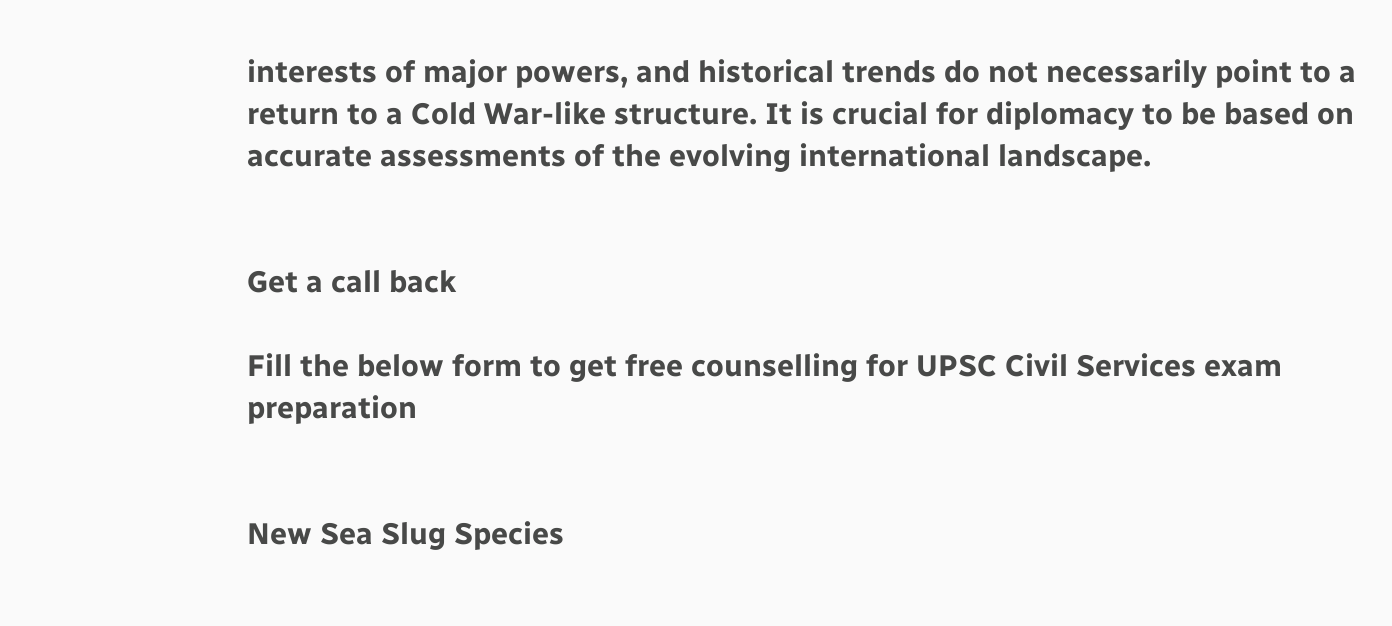interests of major powers, and historical trends do not necessarily point to a return to a Cold War-like structure. It is crucial for diplomacy to be based on accurate assessments of the evolving international landscape.


Get a call back

Fill the below form to get free counselling for UPSC Civil Services exam preparation


New Sea Slug Species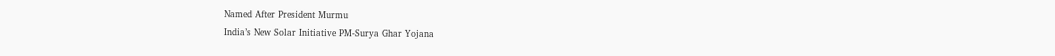Named After President Murmu
India’s New Solar Initiative PM-Surya Ghar Yojana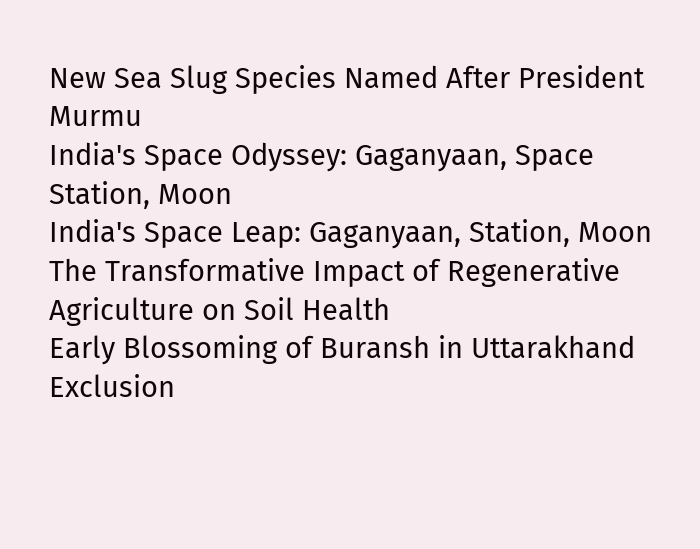New Sea Slug Species Named After President Murmu
India's Space Odyssey: Gaganyaan, Space Station, Moon
India's Space Leap: Gaganyaan, Station, Moon
The Transformative Impact of Regenerative Agriculture on Soil Health
Early Blossoming of Buransh in Uttarakhand
Exclusion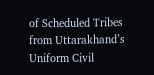of Scheduled Tribes from Uttarakhand’s Uniform Civil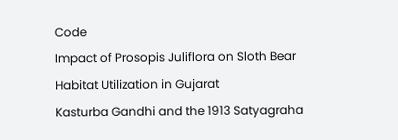Code
Impact of Prosopis Juliflora on Sloth Bear Habitat Utilization in Gujarat
Kasturba Gandhi and the 1913 Satyagraha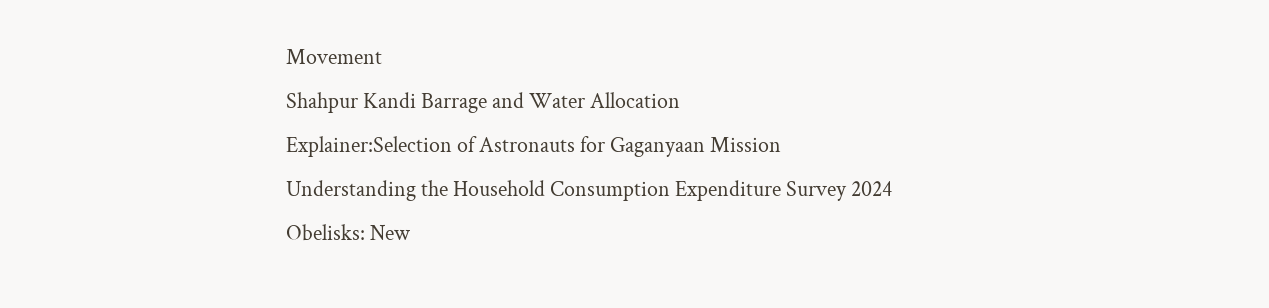Movement
Shahpur Kandi Barrage and Water Allocation
Explainer:Selection of Astronauts for Gaganyaan Mission
Understanding the Household Consumption Expenditure Survey 2024
Obelisks: New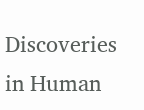Discoveries in Human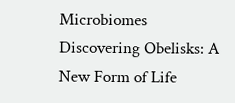Microbiomes
Discovering Obelisks: A New Form of Life